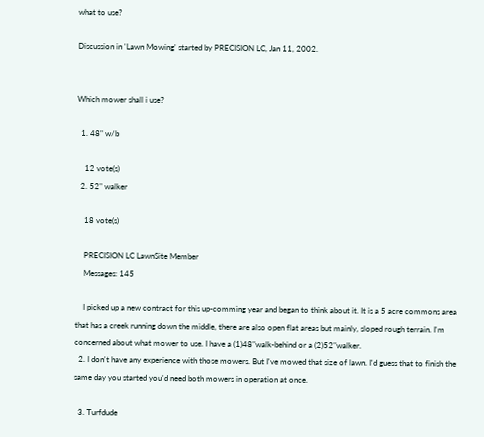what to use?

Discussion in 'Lawn Mowing' started by PRECISION LC, Jan 11, 2002.


Which mower shall i use?

  1. 48" w/b

    12 vote(s)
  2. 52" walker

    18 vote(s)

    PRECISION LC LawnSite Member
    Messages: 145

    I picked up a new contract for this up-comming year and began to think about it. It is a 5 acre commons area that has a creek running down the middle, there are also open flat areas but mainly, sloped rough terrain. I'm concerned about what mower to use. I have a (1)48"walk-behind or a (2)52"walker.
  2. I don't have any experience with those mowers. But I've mowed that size of lawn. I'd guess that to finish the same day you started you'd need both mowers in operation at once.

  3. Turfdude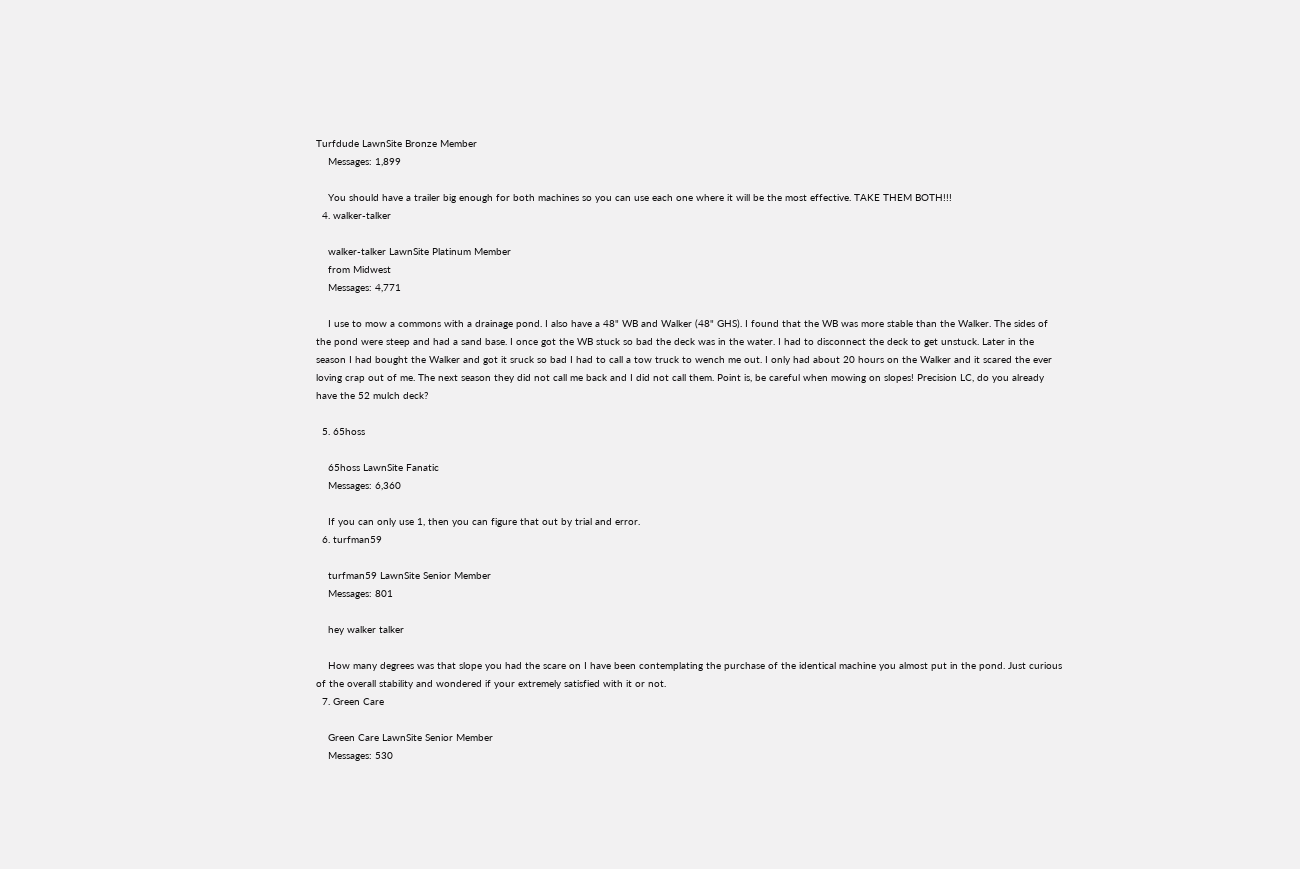Turfdude LawnSite Bronze Member
    Messages: 1,899

    You should have a trailer big enough for both machines so you can use each one where it will be the most effective. TAKE THEM BOTH!!!
  4. walker-talker

    walker-talker LawnSite Platinum Member
    from Midwest
    Messages: 4,771

    I use to mow a commons with a drainage pond. I also have a 48" WB and Walker (48" GHS). I found that the WB was more stable than the Walker. The sides of the pond were steep and had a sand base. I once got the WB stuck so bad the deck was in the water. I had to disconnect the deck to get unstuck. Later in the season I had bought the Walker and got it sruck so bad I had to call a tow truck to wench me out. I only had about 20 hours on the Walker and it scared the ever loving crap out of me. The next season they did not call me back and I did not call them. Point is, be careful when mowing on slopes! Precision LC, do you already have the 52 mulch deck?

  5. 65hoss

    65hoss LawnSite Fanatic
    Messages: 6,360

    If you can only use 1, then you can figure that out by trial and error.
  6. turfman59

    turfman59 LawnSite Senior Member
    Messages: 801

    hey walker talker

    How many degrees was that slope you had the scare on I have been contemplating the purchase of the identical machine you almost put in the pond. Just curious of the overall stability and wondered if your extremely satisfied with it or not.
  7. Green Care

    Green Care LawnSite Senior Member
    Messages: 530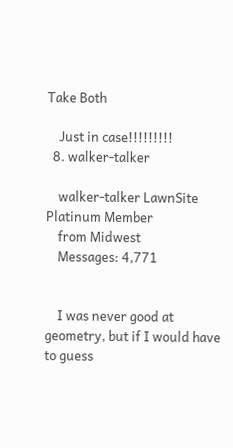Take Both

    Just in case!!!!!!!!!
  8. walker-talker

    walker-talker LawnSite Platinum Member
    from Midwest
    Messages: 4,771


    I was never good at geometry, but if I would have to guess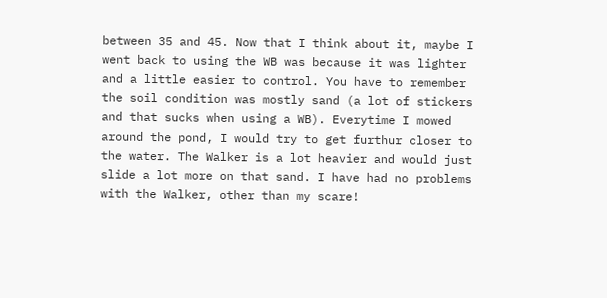between 35 and 45. Now that I think about it, maybe I went back to using the WB was because it was lighter and a little easier to control. You have to remember the soil condition was mostly sand (a lot of stickers and that sucks when using a WB). Everytime I mowed around the pond, I would try to get furthur closer to the water. The Walker is a lot heavier and would just slide a lot more on that sand. I have had no problems with the Walker, other than my scare!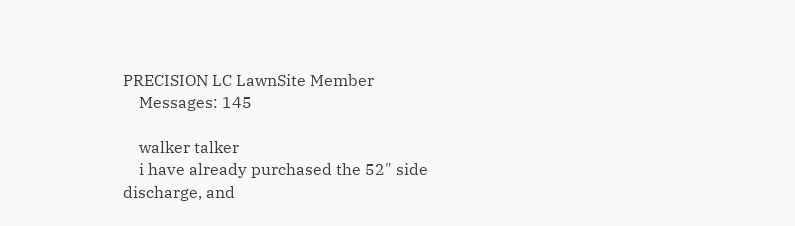PRECISION LC LawnSite Member
    Messages: 145

    walker talker
    i have already purchased the 52" side discharge, and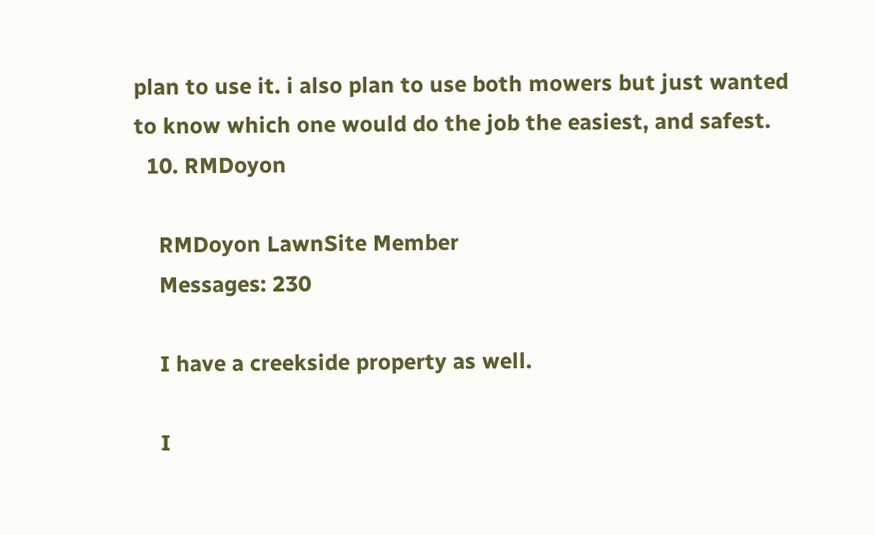plan to use it. i also plan to use both mowers but just wanted to know which one would do the job the easiest, and safest.
  10. RMDoyon

    RMDoyon LawnSite Member
    Messages: 230

    I have a creekside property as well.

    I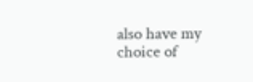also have my choice of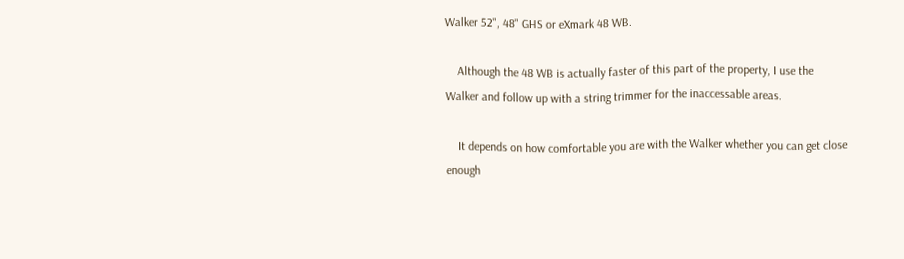Walker 52", 48" GHS or eXmark 48 WB.

    Although the 48 WB is actually faster of this part of the property, I use the Walker and follow up with a string trimmer for the inaccessable areas.

    It depends on how comfortable you are with the Walker whether you can get close enough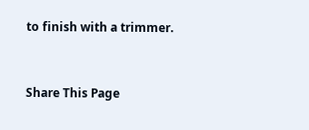to finish with a trimmer.


Share This Page